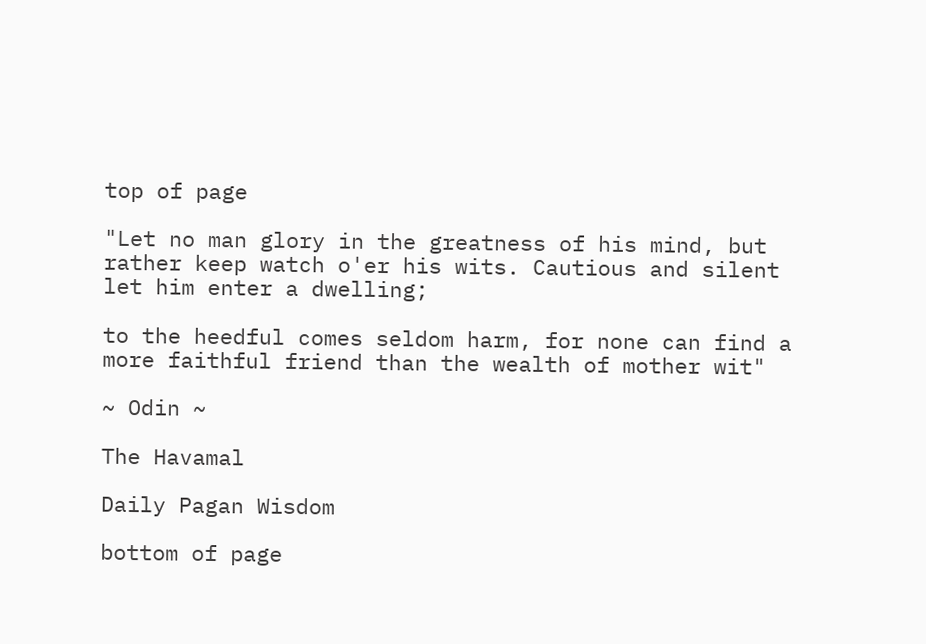top of page

"Let no man glory in the greatness of his mind, but rather keep watch o'er his wits. Cautious and silent let him enter a dwelling;

to the heedful comes seldom harm, for none can find a more faithful friend than the wealth of mother wit"

~ Odin ~

The Havamal

Daily Pagan Wisdom

bottom of page